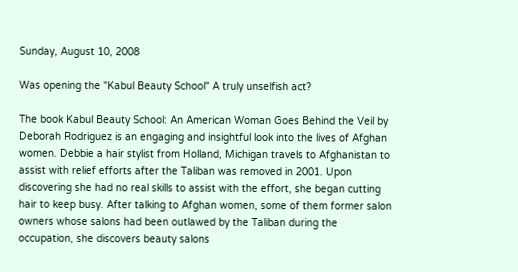Sunday, August 10, 2008

Was opening the "Kabul Beauty School" A truly unselfish act?

The book Kabul Beauty School: An American Woman Goes Behind the Veil by Deborah Rodriguez is an engaging and insightful look into the lives of Afghan women. Debbie a hair stylist from Holland, Michigan travels to Afghanistan to assist with relief efforts after the Taliban was removed in 2001. Upon discovering she had no real skills to assist with the effort, she began cutting hair to keep busy. After talking to Afghan women, some of them former salon owners whose salons had been outlawed by the Taliban during the occupation, she discovers beauty salons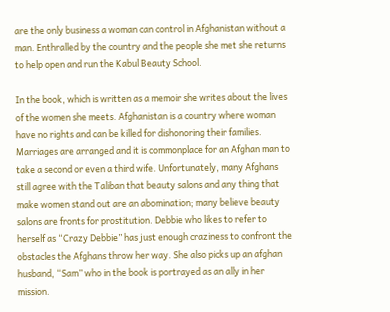are the only business a woman can control in Afghanistan without a man. Enthralled by the country and the people she met she returns to help open and run the Kabul Beauty School.

In the book, which is written as a memoir she writes about the lives of the women she meets. Afghanistan is a country where woman have no rights and can be killed for dishonoring their families. Marriages are arranged and it is commonplace for an Afghan man to take a second or even a third wife. Unfortunately, many Afghans still agree with the Taliban that beauty salons and any thing that make women stand out are an abomination; many believe beauty salons are fronts for prostitution. Debbie who likes to refer to herself as “Crazy Debbie” has just enough craziness to confront the obstacles the Afghans throw her way. She also picks up an afghan husband, “Sam” who in the book is portrayed as an ally in her mission.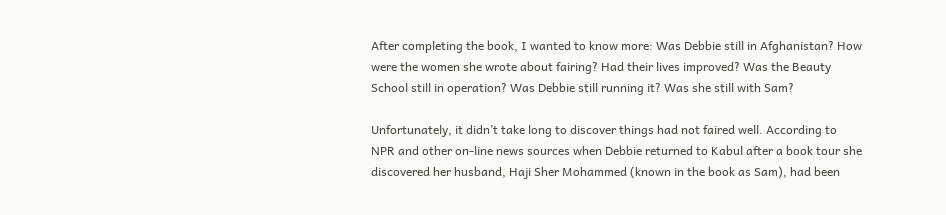After completing the book, I wanted to know more: Was Debbie still in Afghanistan? How were the women she wrote about fairing? Had their lives improved? Was the Beauty School still in operation? Was Debbie still running it? Was she still with Sam?

Unfortunately, it didn’t take long to discover things had not faired well. According to NPR and other on-line news sources when Debbie returned to Kabul after a book tour she discovered her husband, Haji Sher Mohammed (known in the book as Sam), had been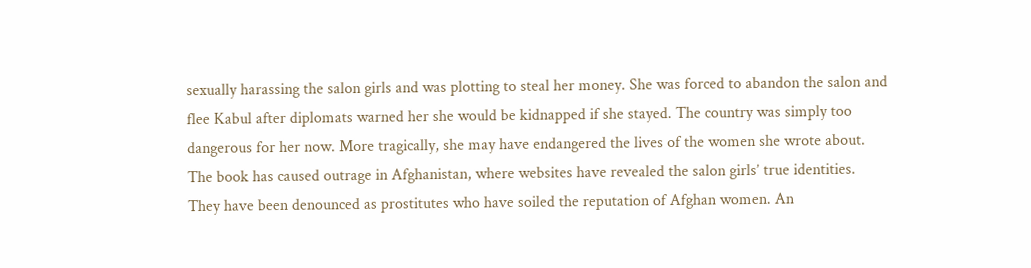sexually harassing the salon girls and was plotting to steal her money. She was forced to abandon the salon and flee Kabul after diplomats warned her she would be kidnapped if she stayed. The country was simply too dangerous for her now. More tragically, she may have endangered the lives of the women she wrote about. The book has caused outrage in Afghanistan, where websites have revealed the salon girls’ true identities. They have been denounced as prostitutes who have soiled the reputation of Afghan women. An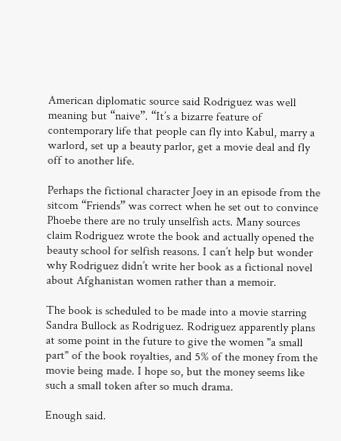American diplomatic source said Rodriguez was well meaning but “naive”. “It’s a bizarre feature of contemporary life that people can fly into Kabul, marry a warlord, set up a beauty parlor, get a movie deal and fly off to another life.

Perhaps the fictional character Joey in an episode from the sitcom “Friends” was correct when he set out to convince Phoebe there are no truly unselfish acts. Many sources claim Rodriguez wrote the book and actually opened the beauty school for selfish reasons. I can’t help but wonder why Rodriguez didn’t write her book as a fictional novel about Afghanistan women rather than a memoir.

The book is scheduled to be made into a movie starring Sandra Bullock as Rodriguez. Rodriguez apparently plans at some point in the future to give the women "a small part" of the book royalties, and 5% of the money from the movie being made. I hope so, but the money seems like such a small token after so much drama.

Enough said.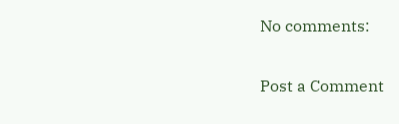No comments:

Post a Comment